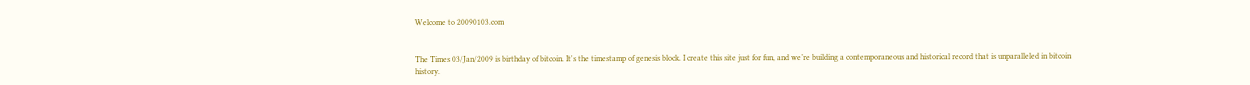Welcome to 20090103.com


The Times 03/Jan/2009 is birthday of bitcoin. It's the timestamp of genesis block. I create this site just for fun, and we’re building a contemporaneous and historical record that is unparalleled in bitcoin history.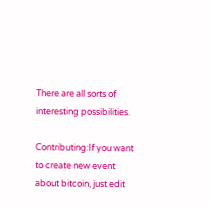There are all sorts of interesting possibilities.

Contributing:If you want to create new event about bitcoin, just edit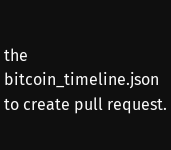the bitcoin_timeline.json to create pull request.